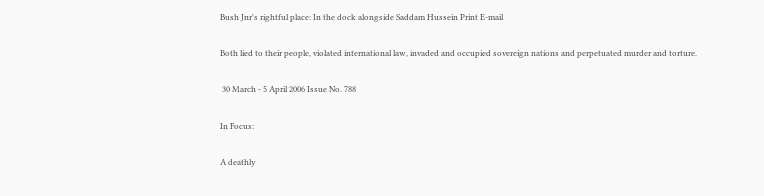Bush Jnr's rightful place: In the dock alongside Saddam Hussein Print E-mail

Both lied to their people, violated international law, invaded and occupied sovereign nations and perpetuated murder and torture.

 30 March - 5 April 2006 Issue No. 788

In Focus:

A deathly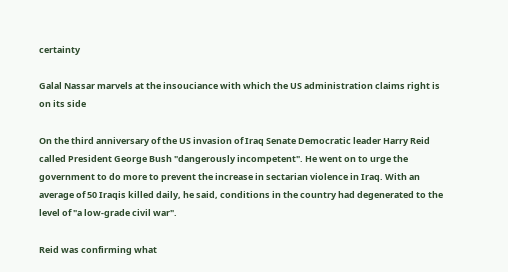certainty

Galal Nassar marvels at the insouciance with which the US administration claims right is on its side

On the third anniversary of the US invasion of Iraq Senate Democratic leader Harry Reid called President George Bush "dangerously incompetent". He went on to urge the government to do more to prevent the increase in sectarian violence in Iraq. With an average of 50 Iraqis killed daily, he said, conditions in the country had degenerated to the level of "a low-grade civil war".

Reid was confirming what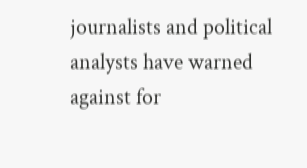journalists and political analysts have warned against for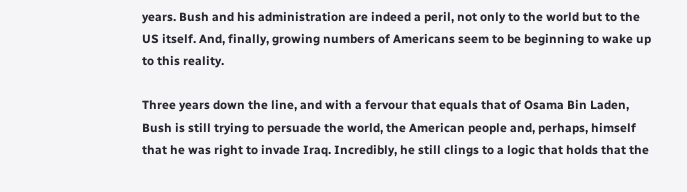years. Bush and his administration are indeed a peril, not only to the world but to the US itself. And, finally, growing numbers of Americans seem to be beginning to wake up to this reality.

Three years down the line, and with a fervour that equals that of Osama Bin Laden, Bush is still trying to persuade the world, the American people and, perhaps, himself that he was right to invade Iraq. Incredibly, he still clings to a logic that holds that the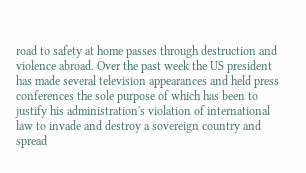road to safety at home passes through destruction and violence abroad. Over the past week the US president has made several television appearances and held press conferences the sole purpose of which has been to justify his administration's violation of international law to invade and destroy a sovereign country and spread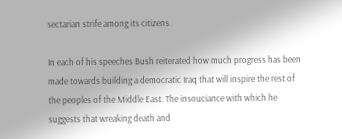sectarian strife among its citizens.

In each of his speeches Bush reiterated how much progress has been made towards building a democratic Iraq that will inspire the rest of the peoples of the Middle East. The insouciance with which he suggests that wreaking death and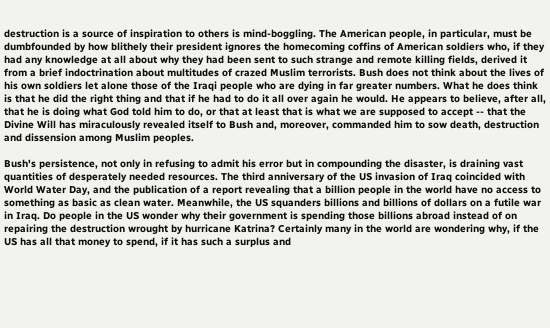destruction is a source of inspiration to others is mind-boggling. The American people, in particular, must be dumbfounded by how blithely their president ignores the homecoming coffins of American soldiers who, if they had any knowledge at all about why they had been sent to such strange and remote killing fields, derived it from a brief indoctrination about multitudes of crazed Muslim terrorists. Bush does not think about the lives of his own soldiers let alone those of the Iraqi people who are dying in far greater numbers. What he does think is that he did the right thing and that if he had to do it all over again he would. He appears to believe, after all, that he is doing what God told him to do, or that at least that is what we are supposed to accept -- that the Divine Will has miraculously revealed itself to Bush and, moreover, commanded him to sow death, destruction and dissension among Muslim peoples.

Bush's persistence, not only in refusing to admit his error but in compounding the disaster, is draining vast quantities of desperately needed resources. The third anniversary of the US invasion of Iraq coincided with World Water Day, and the publication of a report revealing that a billion people in the world have no access to something as basic as clean water. Meanwhile, the US squanders billions and billions of dollars on a futile war in Iraq. Do people in the US wonder why their government is spending those billions abroad instead of on repairing the destruction wrought by hurricane Katrina? Certainly many in the world are wondering why, if the US has all that money to spend, if it has such a surplus and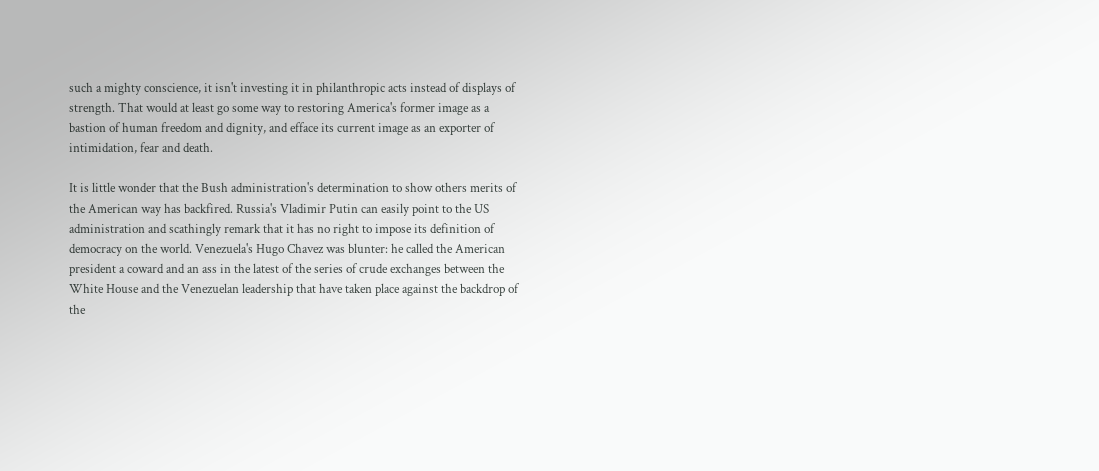such a mighty conscience, it isn't investing it in philanthropic acts instead of displays of strength. That would at least go some way to restoring America's former image as a bastion of human freedom and dignity, and efface its current image as an exporter of intimidation, fear and death.

It is little wonder that the Bush administration's determination to show others merits of the American way has backfired. Russia's Vladimir Putin can easily point to the US administration and scathingly remark that it has no right to impose its definition of democracy on the world. Venezuela's Hugo Chavez was blunter: he called the American president a coward and an ass in the latest of the series of crude exchanges between the White House and the Venezuelan leadership that have taken place against the backdrop of the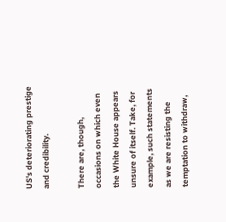US's deteriorating prestige and credibility.

There are, though, occasions on which even the White House appears unsure of itself. Take, for example, such statements as we are resisting the temptation to withdraw,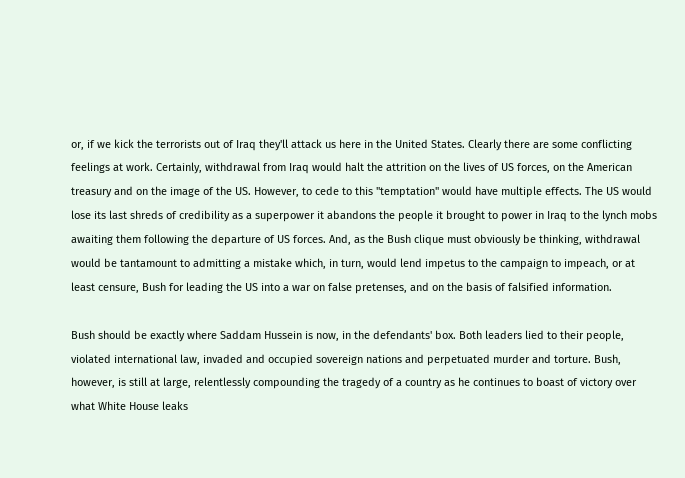or, if we kick the terrorists out of Iraq they'll attack us here in the United States. Clearly there are some conflicting feelings at work. Certainly, withdrawal from Iraq would halt the attrition on the lives of US forces, on the American treasury and on the image of the US. However, to cede to this "temptation" would have multiple effects. The US would lose its last shreds of credibility as a superpower it abandons the people it brought to power in Iraq to the lynch mobs awaiting them following the departure of US forces. And, as the Bush clique must obviously be thinking, withdrawal would be tantamount to admitting a mistake which, in turn, would lend impetus to the campaign to impeach, or at least censure, Bush for leading the US into a war on false pretenses, and on the basis of falsified information.

Bush should be exactly where Saddam Hussein is now, in the defendants' box. Both leaders lied to their people, violated international law, invaded and occupied sovereign nations and perpetuated murder and torture. Bush, however, is still at large, relentlessly compounding the tragedy of a country as he continues to boast of victory over what White House leaks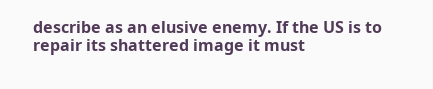describe as an elusive enemy. If the US is to repair its shattered image it must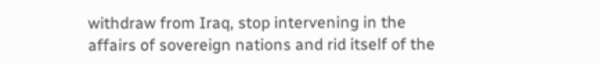withdraw from Iraq, stop intervening in the affairs of sovereign nations and rid itself of the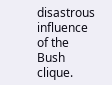disastrous influence of the Bush clique.